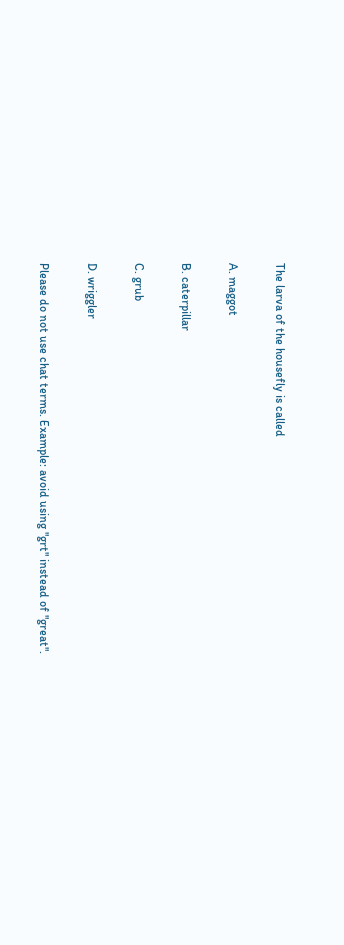The larva of the housefly is called

A. maggot

B. caterpillar

C. grub

D. wriggler

Please do not use chat terms. Example: avoid using "grt" instead of "great".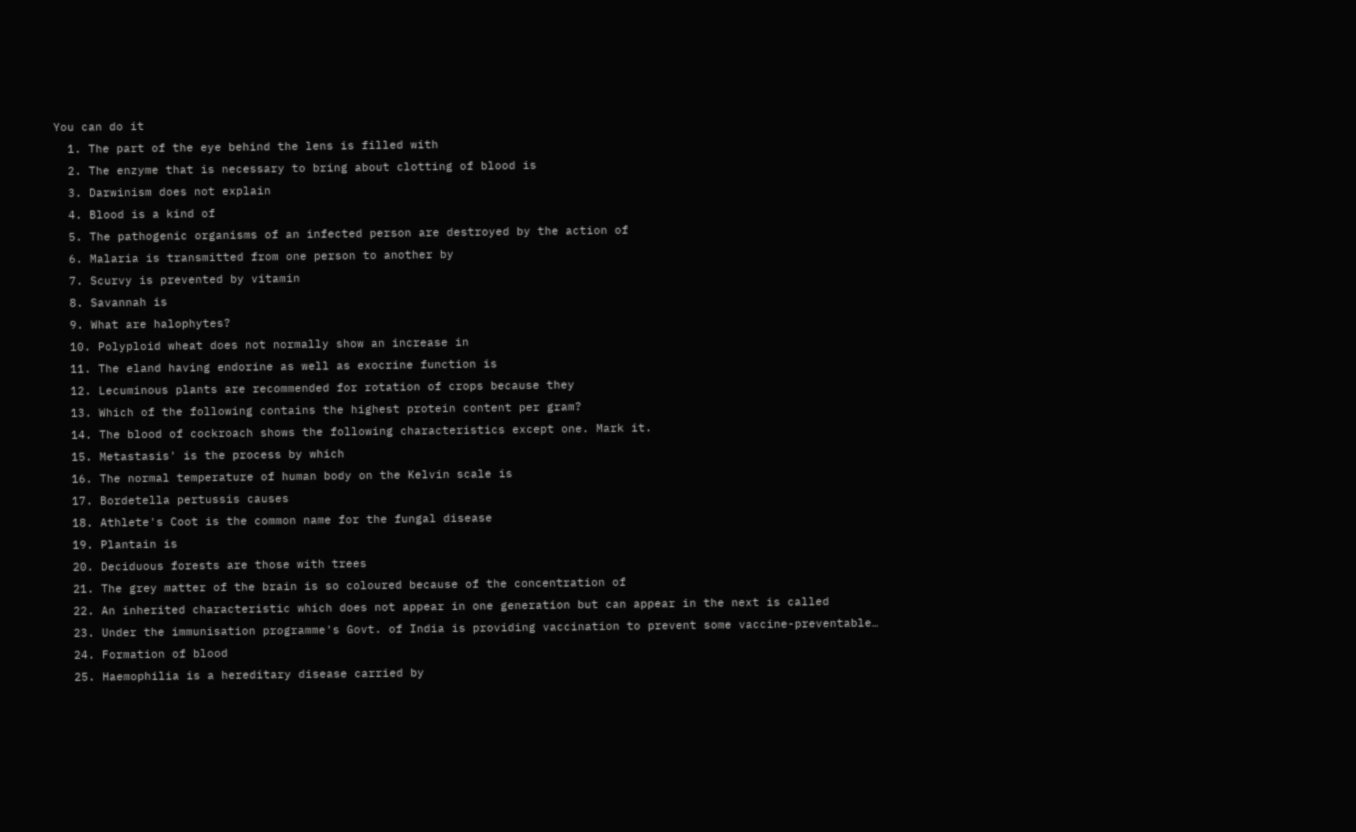You can do it
  1. The part of the eye behind the lens is filled with
  2. The enzyme that is necessary to bring about clotting of blood is
  3. Darwinism does not explain
  4. Blood is a kind of
  5. The pathogenic organisms of an infected person are destroyed by the action of
  6. Malaria is transmitted from one person to another by
  7. Scurvy is prevented by vitamin
  8. Savannah is
  9. What are halophytes?
  10. Polyploid wheat does not normally show an increase in
  11. The eland having endorine as well as exocrine function is
  12. Lecuminous plants are recommended for rotation of crops because they
  13. Which of the following contains the highest protein content per gram?
  14. The blood of cockroach shows the following characteristics except one. Mark it.
  15. Metastasis' is the process by which
  16. The normal temperature of human body on the Kelvin scale is
  17. Bordetella pertussis causes
  18. Athlete's Coot is the common name for the fungal disease
  19. Plantain is
  20. Deciduous forests are those with trees
  21. The grey matter of the brain is so coloured because of the concentration of
  22. An inherited characteristic which does not appear in one generation but can appear in the next is called
  23. Under the immunisation programme's Govt. of India is providing vaccination to prevent some vaccine-preventable…
  24. Formation of blood
  25. Haemophilia is a hereditary disease carried by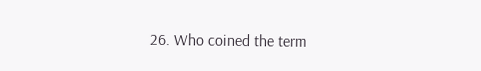26. Who coined the term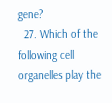gene?
  27. Which of the following cell organelles play the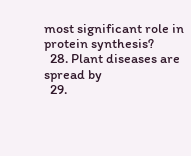most significant role in protein synthesis?
  28. Plant diseases are spread by
  29.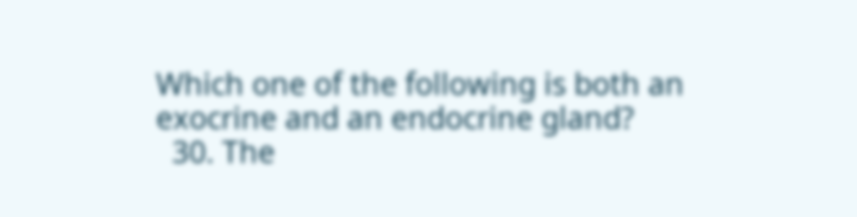Which one of the following is both an exocrine and an endocrine gland?
  30. The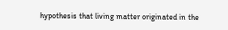hypothesis that living matter originated in the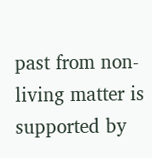past from non-living matter is supported by